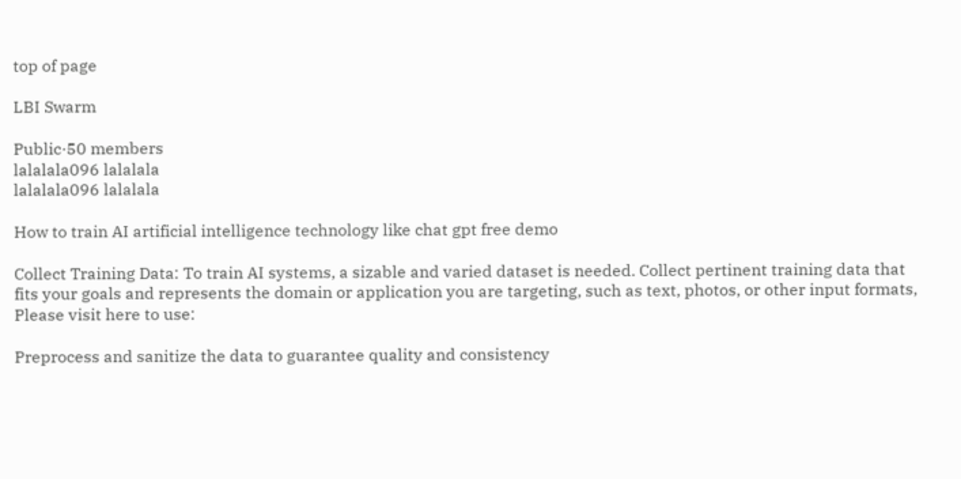top of page

LBI Swarm

Public·50 members
lalalala096 lalalala
lalalala096 lalalala

How to train AI artificial intelligence technology like chat gpt free demo

Collect Training Data: To train AI systems, a sizable and varied dataset is needed. Collect pertinent training data that fits your goals and represents the domain or application you are targeting, such as text, photos, or other input formats, Please visit here to use:

Preprocess and sanitize the data to guarantee quality and consistency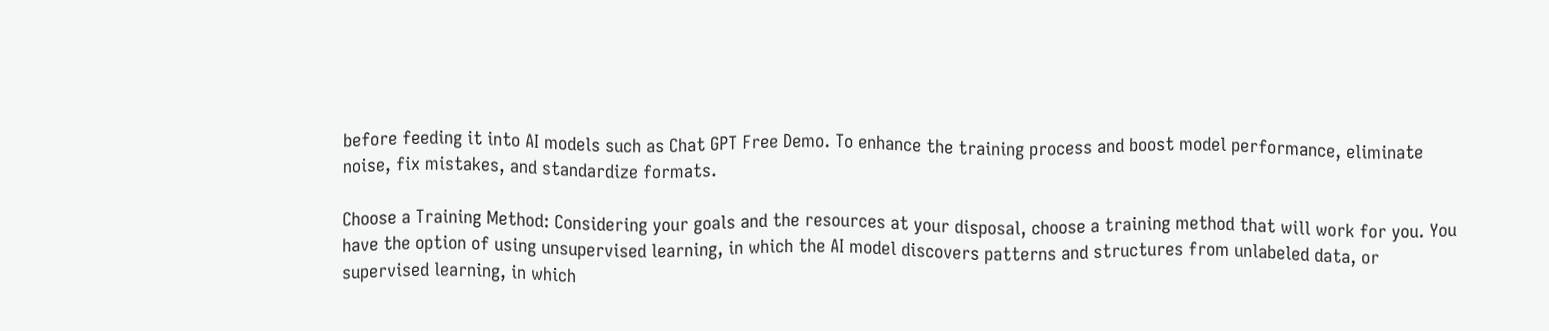before feeding it into AI models such as Chat GPT Free Demo. To enhance the training process and boost model performance, eliminate noise, fix mistakes, and standardize formats.

Choose a Training Method: Considering your goals and the resources at your disposal, choose a training method that will work for you. You have the option of using unsupervised learning, in which the AI model discovers patterns and structures from unlabeled data, or supervised learning, in which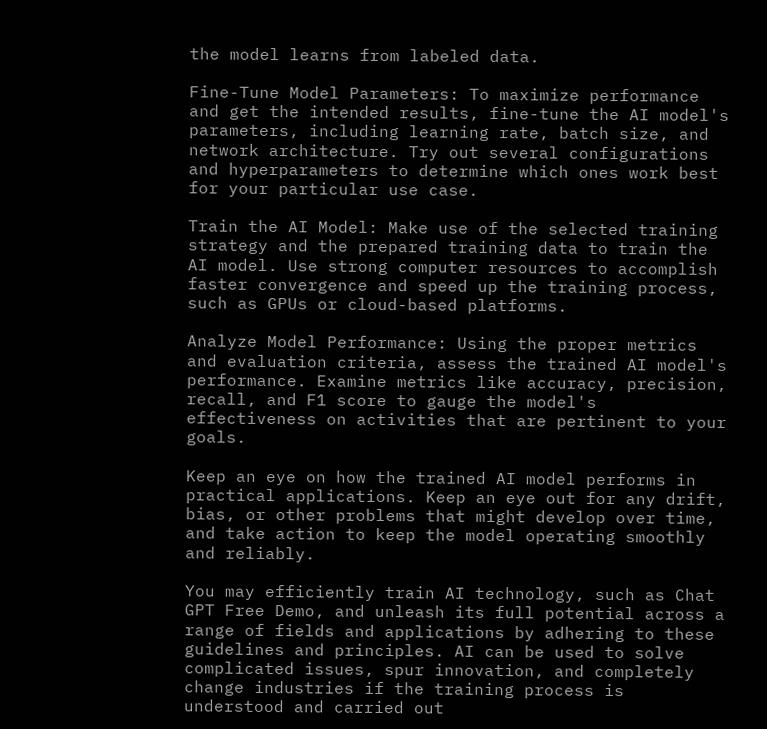the model learns from labeled data.

Fine-Tune Model Parameters: To maximize performance and get the intended results, fine-tune the AI model's parameters, including learning rate, batch size, and network architecture. Try out several configurations and hyperparameters to determine which ones work best for your particular use case.

Train the AI Model: Make use of the selected training strategy and the prepared training data to train the AI model. Use strong computer resources to accomplish faster convergence and speed up the training process, such as GPUs or cloud-based platforms.

Analyze Model Performance: Using the proper metrics and evaluation criteria, assess the trained AI model's performance. Examine metrics like accuracy, precision, recall, and F1 score to gauge the model's effectiveness on activities that are pertinent to your goals.

Keep an eye on how the trained AI model performs in practical applications. Keep an eye out for any drift, bias, or other problems that might develop over time, and take action to keep the model operating smoothly and reliably.

You may efficiently train AI technology, such as Chat GPT Free Demo, and unleash its full potential across a range of fields and applications by adhering to these guidelines and principles. AI can be used to solve complicated issues, spur innovation, and completely change industries if the training process is understood and carried out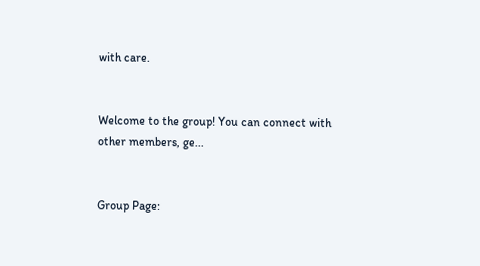with care.


Welcome to the group! You can connect with other members, ge...


Group Page: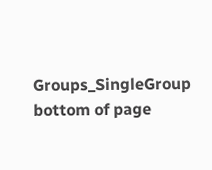Groups_SingleGroup
bottom of page